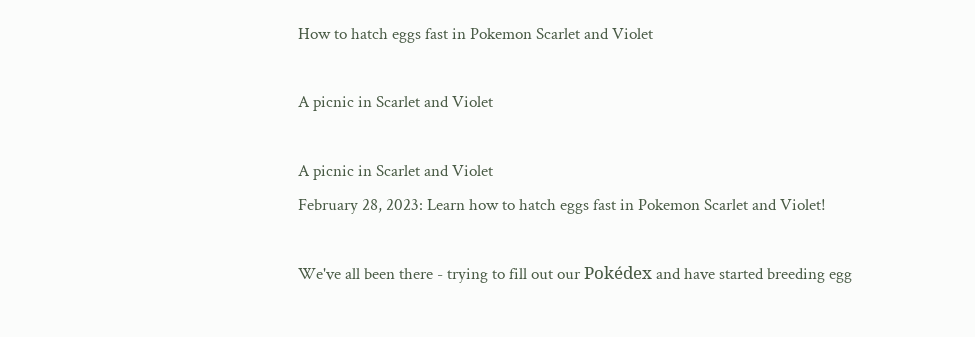How to hatch eggs fast in Pokemon Scarlet and Violet

A picnic in Scarlet and Violet

A picnic in Scarlet and Violet
February 28, 2023: Learn how to hatch eggs fast in Pokemon Scarlet and Violet!

We've all been there - trying to fill out our Pokédex and have started breeding egg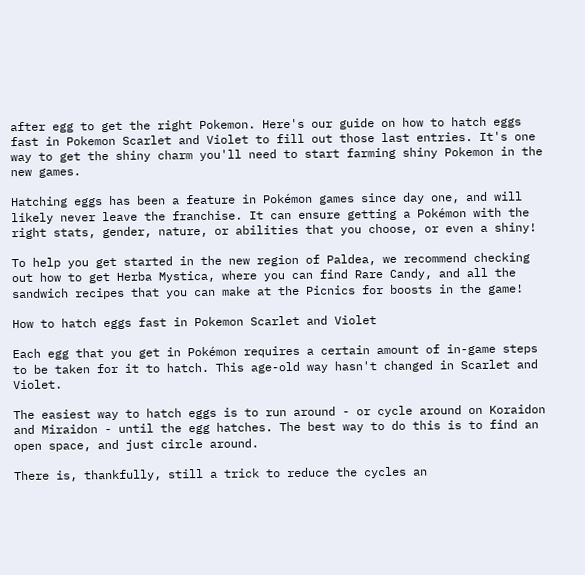after egg to get the right Pokemon. Here's our guide on how to hatch eggs fast in Pokemon Scarlet and Violet to fill out those last entries. It's one way to get the shiny charm you'll need to start farming shiny Pokemon in the new games.

Hatching eggs has been a feature in Pokémon games since day one, and will likely never leave the franchise. It can ensure getting a Pokémon with the right stats, gender, nature, or abilities that you choose, or even a shiny!

To help you get started in the new region of Paldea, we recommend checking out how to get Herba Mystica, where you can find Rare Candy, and all the sandwich recipes that you can make at the Picnics for boosts in the game!

How to hatch eggs fast in Pokemon Scarlet and Violet

Each egg that you get in Pokémon requires a certain amount of in-game steps to be taken for it to hatch. This age-old way hasn't changed in Scarlet and Violet.

The easiest way to hatch eggs is to run around - or cycle around on Koraidon and Miraidon - until the egg hatches. The best way to do this is to find an open space, and just circle around.

There is, thankfully, still a trick to reduce the cycles an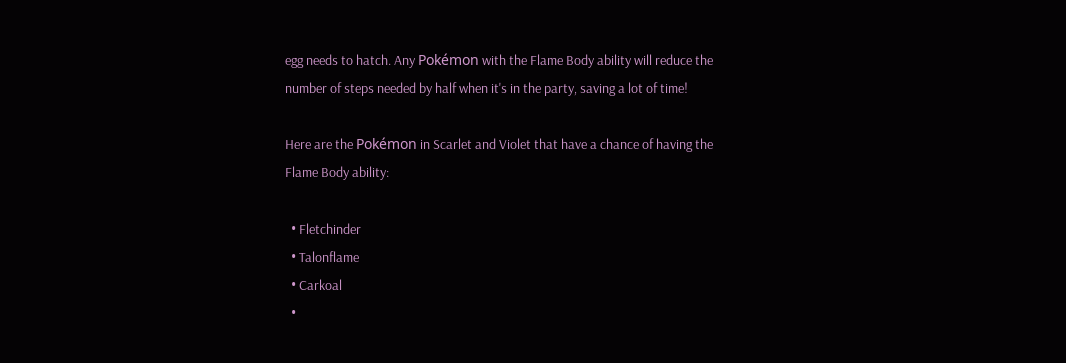egg needs to hatch. Any Pokémon with the Flame Body ability will reduce the number of steps needed by half when it's in the party, saving a lot of time!

Here are the Pokémon in Scarlet and Violet that have a chance of having the Flame Body ability:

  • Fletchinder
  • Talonflame
  • Carkoal
  •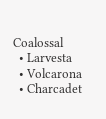Coalossal
  • Larvesta
  • Volcarona
  • Charcadet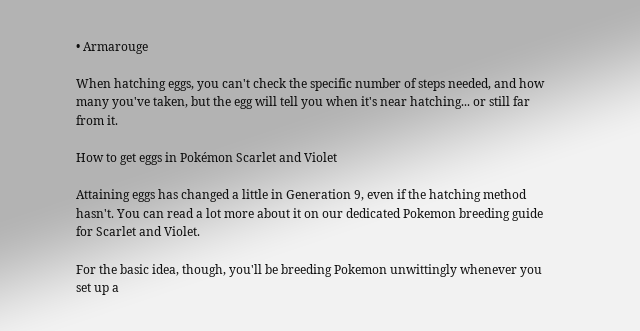• Armarouge

When hatching eggs, you can't check the specific number of steps needed, and how many you've taken, but the egg will tell you when it's near hatching... or still far from it.

How to get eggs in Pokémon Scarlet and Violet

Attaining eggs has changed a little in Generation 9, even if the hatching method hasn't. You can read a lot more about it on our dedicated Pokemon breeding guide for Scarlet and Violet.

For the basic idea, though, you'll be breeding Pokemon unwittingly whenever you set up a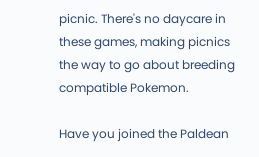picnic. There's no daycare in these games, making picnics the way to go about breeding compatible Pokemon.

Have you joined the Paldean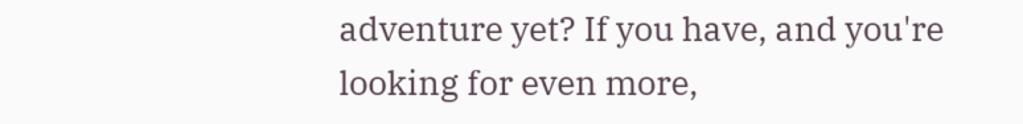adventure yet? If you have, and you're looking for even more,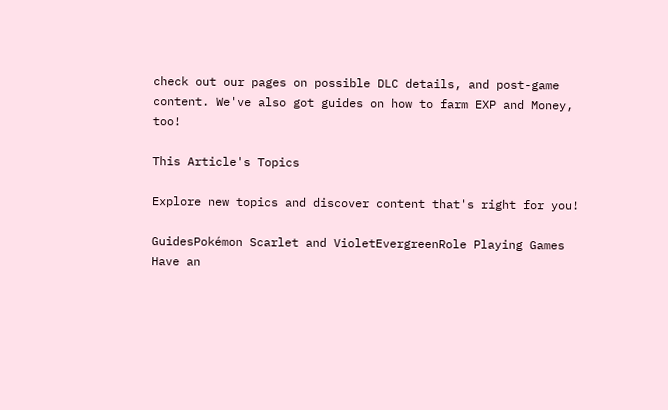check out our pages on possible DLC details, and post-game content. We've also got guides on how to farm EXP and Money, too!

This Article's Topics

Explore new topics and discover content that's right for you!

GuidesPokémon Scarlet and VioletEvergreenRole Playing Games
Have an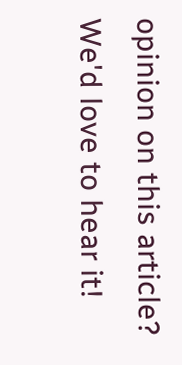opinion on this article? We'd love to hear it!